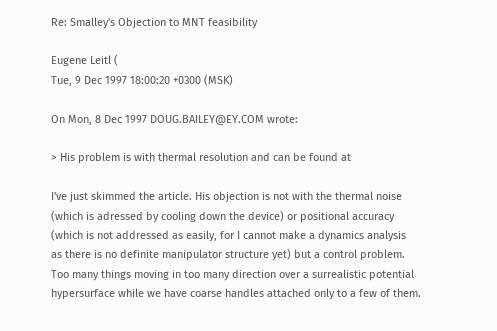Re: Smalley's Objection to MNT feasibility

Eugene Leitl (
Tue, 9 Dec 1997 18:00:20 +0300 (MSK)

On Mon, 8 Dec 1997 DOUG.BAILEY@EY.COM wrote:

> His problem is with thermal resolution and can be found at

I've just skimmed the article. His objection is not with the thermal noise
(which is adressed by cooling down the device) or positional accuracy
(which is not addressed as easily, for I cannot make a dynamics analysis
as there is no definite manipulator structure yet) but a control problem.
Too many things moving in too many direction over a surrealistic potential
hypersurface while we have coarse handles attached only to a few of them.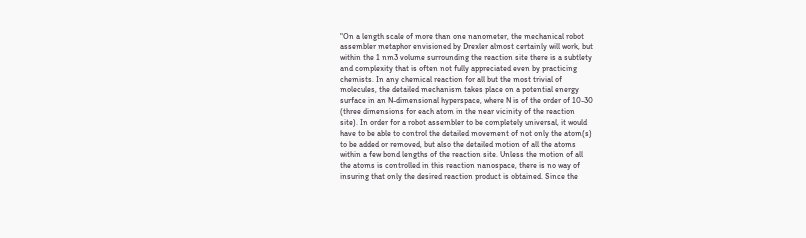"On a length scale of more than one nanometer, the mechanical robot
assembler metaphor envisioned by Drexler almost certainly will work, but
within the 1 nm3 volume surrounding the reaction site there is a subtlety
and complexity that is often not fully appreciated even by practicing
chemists. In any chemical reaction for all but the most trivial of
molecules, the detailed mechanism takes place on a potential energy
surface in an N-dimensional hyperspace, where N is of the order of 10-30
(three dimensions for each atom in the near vicinity of the reaction
site). In order for a robot assembler to be completely universal, it would
have to be able to control the detailed movement of not only the atom(s)
to be added or removed, but also the detailed motion of all the atoms
within a few bond lengths of the reaction site. Unless the motion of all
the atoms is controlled in this reaction nanospace, there is no way of
insuring that only the desired reaction product is obtained. Since the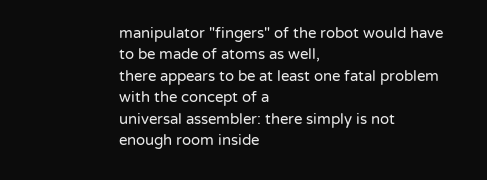manipulator "fingers" of the robot would have to be made of atoms as well,
there appears to be at least one fatal problem with the concept of a
universal assembler: there simply is not enough room inside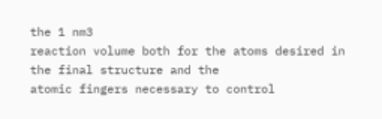the 1 nm3
reaction volume both for the atoms desired in the final structure and the
atomic fingers necessary to control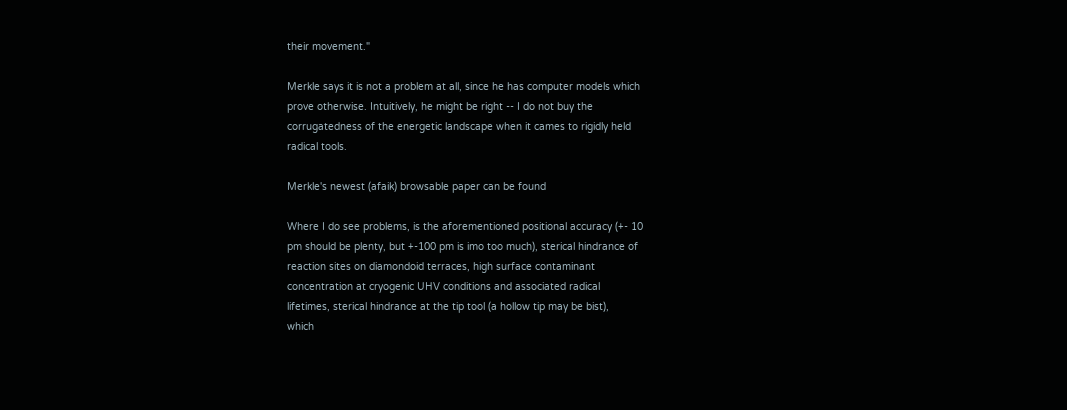their movement."

Merkle says it is not a problem at all, since he has computer models which
prove otherwise. Intuitively, he might be right -- I do not buy the
corrugatedness of the energetic landscape when it cames to rigidly held
radical tools.

Merkle's newest (afaik) browsable paper can be found

Where I do see problems, is the aforementioned positional accuracy (+- 10
pm should be plenty, but +-100 pm is imo too much), sterical hindrance of
reaction sites on diamondoid terraces, high surface contaminant
concentration at cryogenic UHV conditions and associated radical
lifetimes, sterical hindrance at the tip tool (a hollow tip may be bist),
which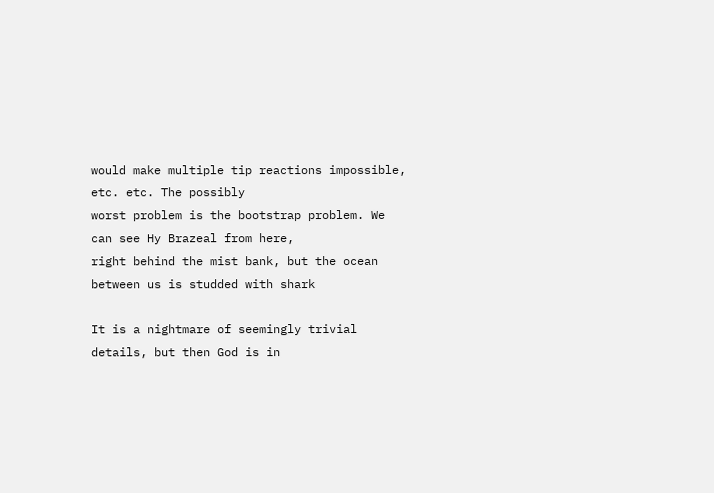would make multiple tip reactions impossible, etc. etc. The possibly
worst problem is the bootstrap problem. We can see Hy Brazeal from here,
right behind the mist bank, but the ocean between us is studded with shark

It is a nightmare of seemingly trivial details, but then God is in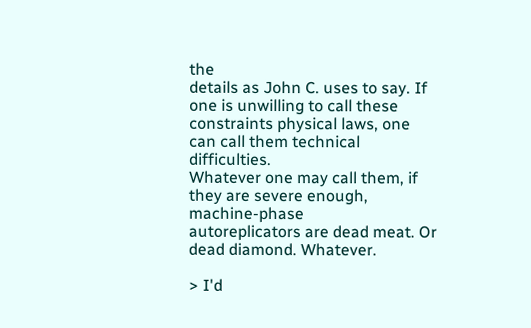the
details as John C. uses to say. If one is unwilling to call these
constraints physical laws, one can call them technical difficulties.
Whatever one may call them, if they are severe enough, machine-phase
autoreplicators are dead meat. Or dead diamond. Whatever.

> I'd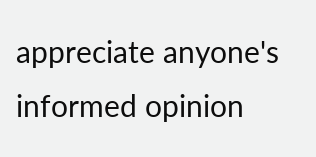appreciate anyone's informed opinion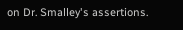on Dr. Smalley's assertions.